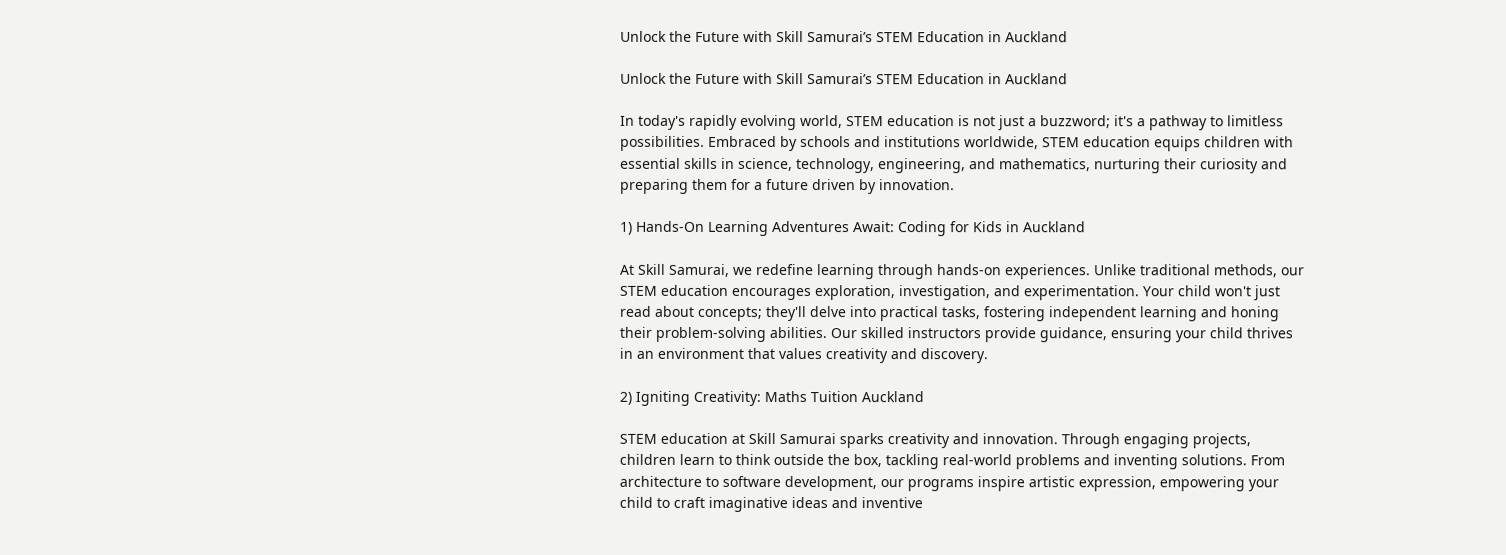Unlock the Future with Skill Samurai’s STEM Education in Auckland

Unlock the Future with Skill Samurai’s STEM Education in Auckland

In today's rapidly evolving world, STEM education is not just a buzzword; it's a pathway to limitless possibilities. Embraced by schools and institutions worldwide, STEM education equips children with essential skills in science, technology, engineering, and mathematics, nurturing their curiosity and preparing them for a future driven by innovation.

1) Hands-On Learning Adventures Await: Coding for Kids in Auckland

At Skill Samurai, we redefine learning through hands-on experiences. Unlike traditional methods, our STEM education encourages exploration, investigation, and experimentation. Your child won't just read about concepts; they'll delve into practical tasks, fostering independent learning and honing their problem-solving abilities. Our skilled instructors provide guidance, ensuring your child thrives in an environment that values creativity and discovery.

2) Igniting Creativity: Maths Tuition Auckland

STEM education at Skill Samurai sparks creativity and innovation. Through engaging projects, children learn to think outside the box, tackling real-world problems and inventing solutions. From architecture to software development, our programs inspire artistic expression, empowering your child to craft imaginative ideas and inventive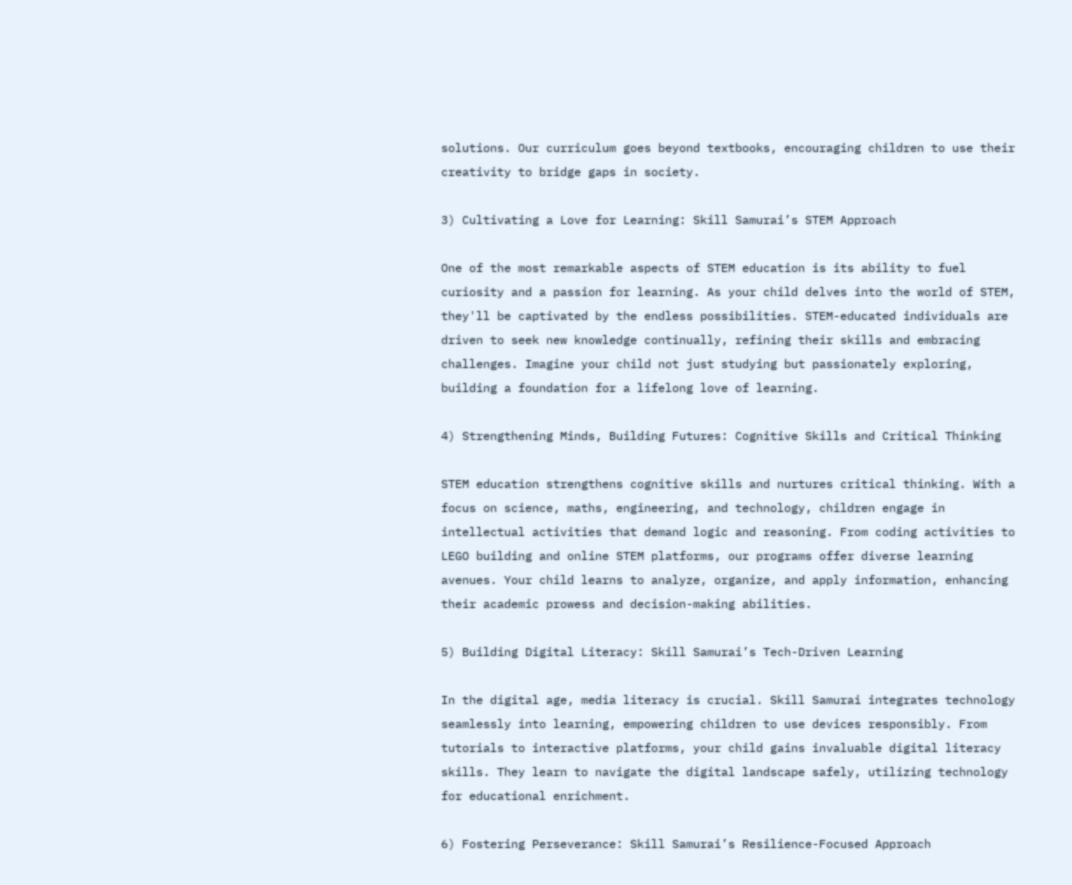solutions. Our curriculum goes beyond textbooks, encouraging children to use their creativity to bridge gaps in society.

3) Cultivating a Love for Learning: Skill Samurai’s STEM Approach

One of the most remarkable aspects of STEM education is its ability to fuel curiosity and a passion for learning. As your child delves into the world of STEM, they'll be captivated by the endless possibilities. STEM-educated individuals are driven to seek new knowledge continually, refining their skills and embracing challenges. Imagine your child not just studying but passionately exploring, building a foundation for a lifelong love of learning.

4) Strengthening Minds, Building Futures: Cognitive Skills and Critical Thinking

STEM education strengthens cognitive skills and nurtures critical thinking. With a focus on science, maths, engineering, and technology, children engage in intellectual activities that demand logic and reasoning. From coding activities to LEGO building and online STEM platforms, our programs offer diverse learning avenues. Your child learns to analyze, organize, and apply information, enhancing their academic prowess and decision-making abilities.

5) Building Digital Literacy: Skill Samurai’s Tech-Driven Learning

In the digital age, media literacy is crucial. Skill Samurai integrates technology seamlessly into learning, empowering children to use devices responsibly. From tutorials to interactive platforms, your child gains invaluable digital literacy skills. They learn to navigate the digital landscape safely, utilizing technology for educational enrichment.

6) Fostering Perseverance: Skill Samurai’s Resilience-Focused Approach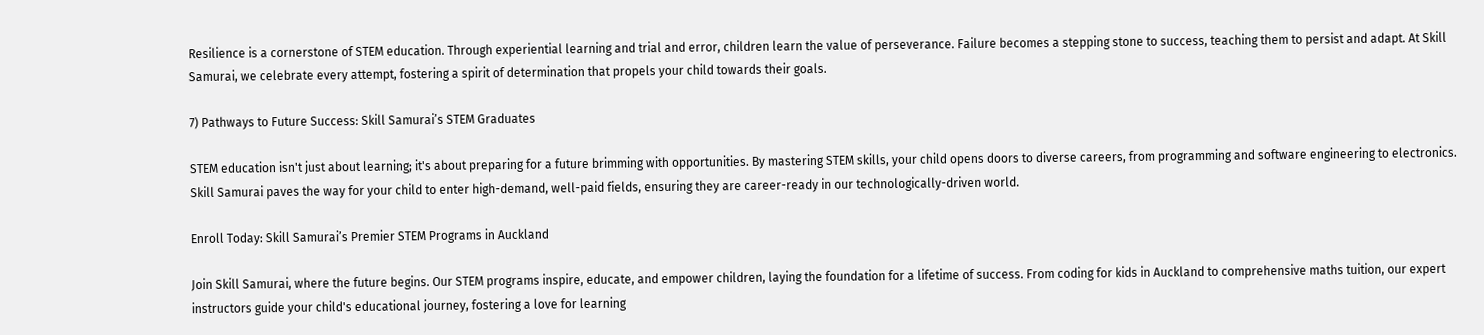Resilience is a cornerstone of STEM education. Through experiential learning and trial and error, children learn the value of perseverance. Failure becomes a stepping stone to success, teaching them to persist and adapt. At Skill Samurai, we celebrate every attempt, fostering a spirit of determination that propels your child towards their goals.

7) Pathways to Future Success: Skill Samurai’s STEM Graduates

STEM education isn't just about learning; it's about preparing for a future brimming with opportunities. By mastering STEM skills, your child opens doors to diverse careers, from programming and software engineering to electronics. Skill Samurai paves the way for your child to enter high-demand, well-paid fields, ensuring they are career-ready in our technologically-driven world.

Enroll Today: Skill Samurai’s Premier STEM Programs in Auckland

Join Skill Samurai, where the future begins. Our STEM programs inspire, educate, and empower children, laying the foundation for a lifetime of success. From coding for kids in Auckland to comprehensive maths tuition, our expert instructors guide your child's educational journey, fostering a love for learning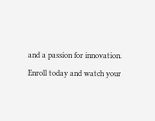and a passion for innovation. Enroll today and watch your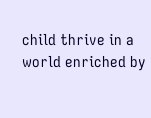child thrive in a world enriched by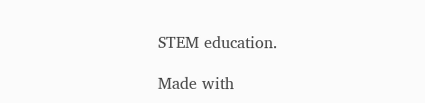STEM education.

Made with